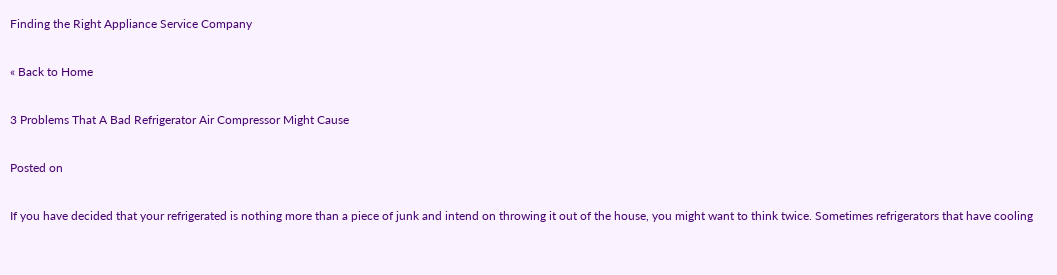Finding the Right Appliance Service Company

« Back to Home

3 Problems That A Bad Refrigerator Air Compressor Might Cause

Posted on

If you have decided that your refrigerated is nothing more than a piece of junk and intend on throwing it out of the house, you might want to think twice. Sometimes refrigerators that have cooling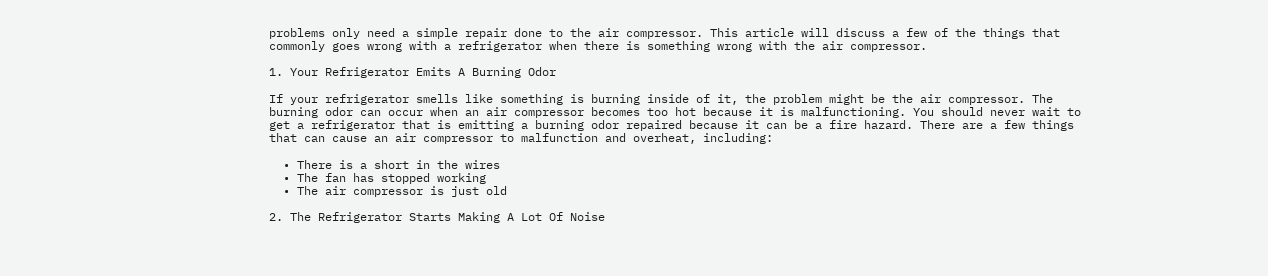problems only need a simple repair done to the air compressor. This article will discuss a few of the things that commonly goes wrong with a refrigerator when there is something wrong with the air compressor.

1. Your Refrigerator Emits A Burning Odor

If your refrigerator smells like something is burning inside of it, the problem might be the air compressor. The burning odor can occur when an air compressor becomes too hot because it is malfunctioning. You should never wait to get a refrigerator that is emitting a burning odor repaired because it can be a fire hazard. There are a few things that can cause an air compressor to malfunction and overheat, including:

  • There is a short in the wires
  • The fan has stopped working
  • The air compressor is just old

2. The Refrigerator Starts Making A Lot Of Noise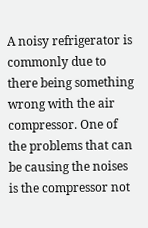A noisy refrigerator is commonly due to there being something wrong with the air compressor. One of the problems that can be causing the noises is the compressor not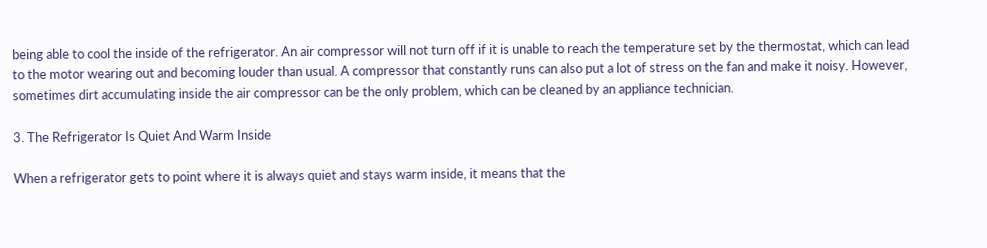being able to cool the inside of the refrigerator. An air compressor will not turn off if it is unable to reach the temperature set by the thermostat, which can lead to the motor wearing out and becoming louder than usual. A compressor that constantly runs can also put a lot of stress on the fan and make it noisy. However, sometimes dirt accumulating inside the air compressor can be the only problem, which can be cleaned by an appliance technician.

3. The Refrigerator Is Quiet And Warm Inside

When a refrigerator gets to point where it is always quiet and stays warm inside, it means that the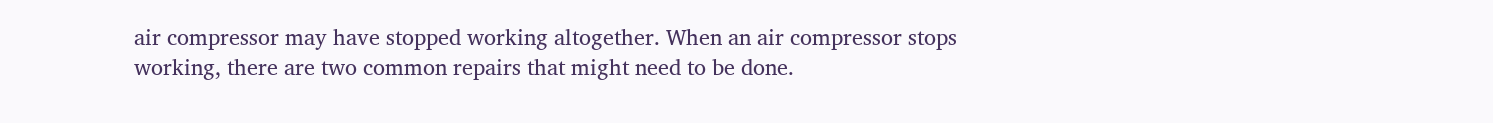air compressor may have stopped working altogether. When an air compressor stops working, there are two common repairs that might need to be done.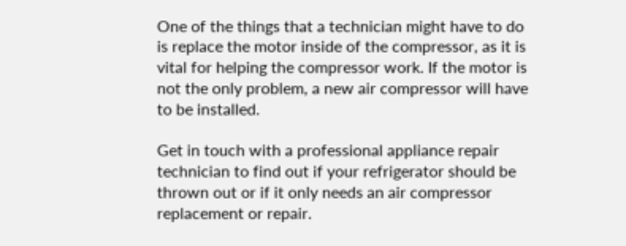One of the things that a technician might have to do is replace the motor inside of the compressor, as it is vital for helping the compressor work. If the motor is not the only problem, a new air compressor will have to be installed.

Get in touch with a professional appliance repair technician to find out if your refrigerator should be thrown out or if it only needs an air compressor replacement or repair.